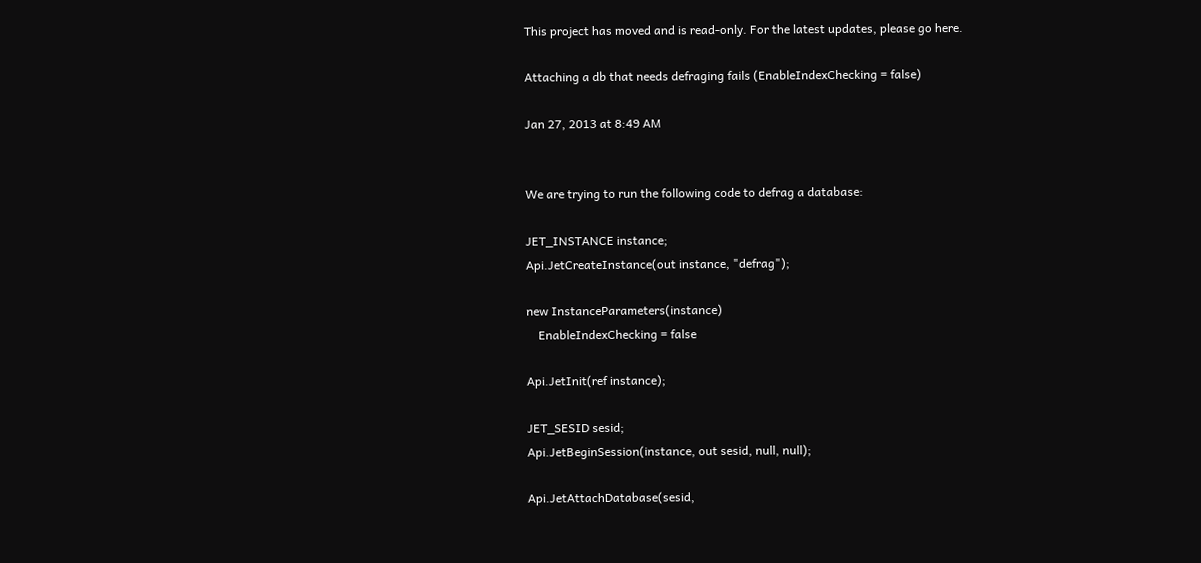This project has moved and is read-only. For the latest updates, please go here.

Attaching a db that needs defraging fails (EnableIndexChecking = false)

Jan 27, 2013 at 8:49 AM


We are trying to run the following code to defrag a database:

JET_INSTANCE instance;
Api.JetCreateInstance(out instance, "defrag");

new InstanceParameters(instance)
    EnableIndexChecking = false

Api.JetInit(ref instance);

JET_SESID sesid;
Api.JetBeginSession(instance, out sesid, null, null);

Api.JetAttachDatabase(sesid,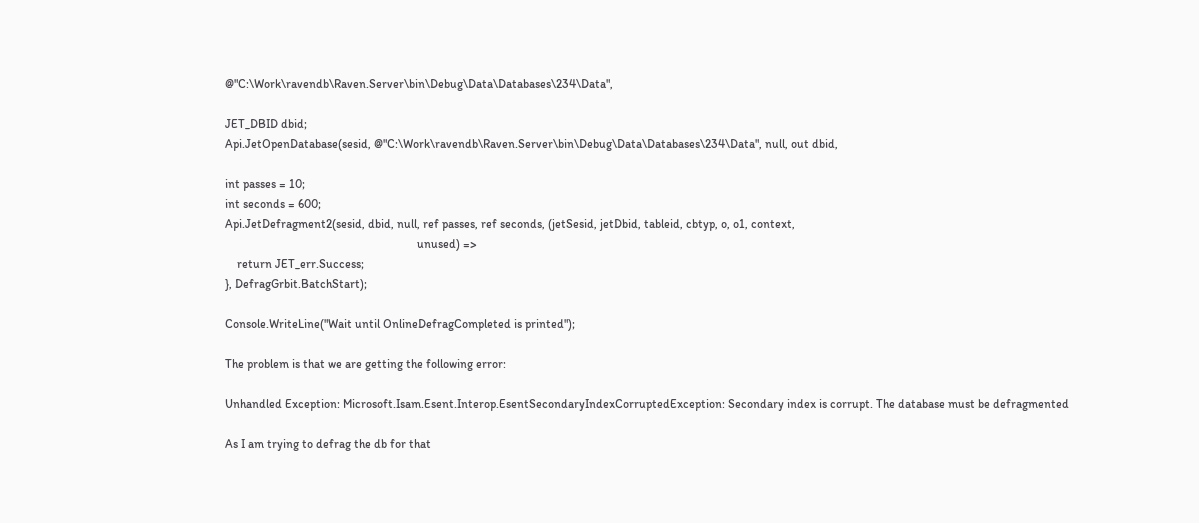@"C:\Work\ravendb\Raven.Server\bin\Debug\Data\Databases\234\Data",

JET_DBID dbid;
Api.JetOpenDatabase(sesid, @"C:\Work\ravendb\Raven.Server\bin\Debug\Data\Databases\234\Data", null, out dbid,

int passes = 10;
int seconds = 600;
Api.JetDefragment2(sesid, dbid, null, ref passes, ref seconds, (jetSesid, jetDbid, tableid, cbtyp, o, o1, context,
                                                                unused) =>
    return JET_err.Success;
}, DefragGrbit.BatchStart);

Console.WriteLine("Wait until OnlineDefragCompleted is printed");

The problem is that we are getting the following error:

Unhandled Exception: Microsoft.Isam.Esent.Interop.EsentSecondaryIndexCorruptedException: Secondary index is corrupt. The database must be defragmented

As I am trying to defrag the db for that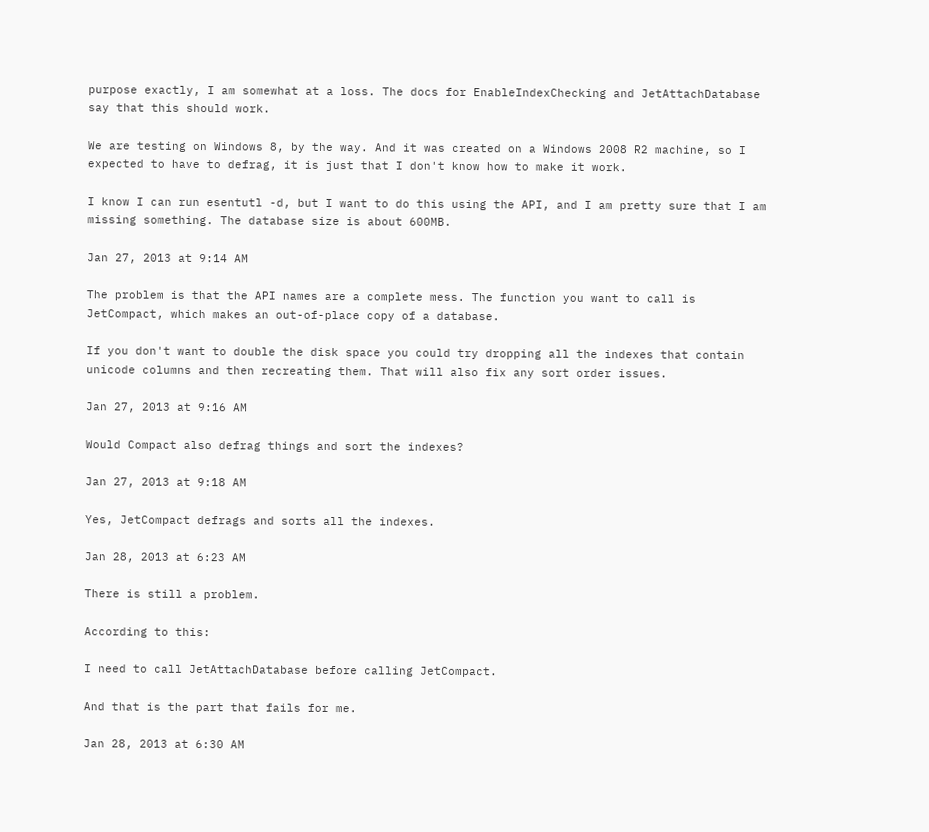purpose exactly, I am somewhat at a loss. The docs for EnableIndexChecking and JetAttachDatabase say that this should work.

We are testing on Windows 8, by the way. And it was created on a Windows 2008 R2 machine, so I expected to have to defrag, it is just that I don't know how to make it work.

I know I can run esentutl -d, but I want to do this using the API, and I am pretty sure that I am missing something. The database size is about 600MB.

Jan 27, 2013 at 9:14 AM

The problem is that the API names are a complete mess. The function you want to call is JetCompact, which makes an out-of-place copy of a database.

If you don't want to double the disk space you could try dropping all the indexes that contain unicode columns and then recreating them. That will also fix any sort order issues.

Jan 27, 2013 at 9:16 AM

Would Compact also defrag things and sort the indexes?

Jan 27, 2013 at 9:18 AM

Yes, JetCompact defrags and sorts all the indexes.

Jan 28, 2013 at 6:23 AM

There is still a problem.

According to this:

I need to call JetAttachDatabase before calling JetCompact.

And that is the part that fails for me.

Jan 28, 2013 at 6:30 AM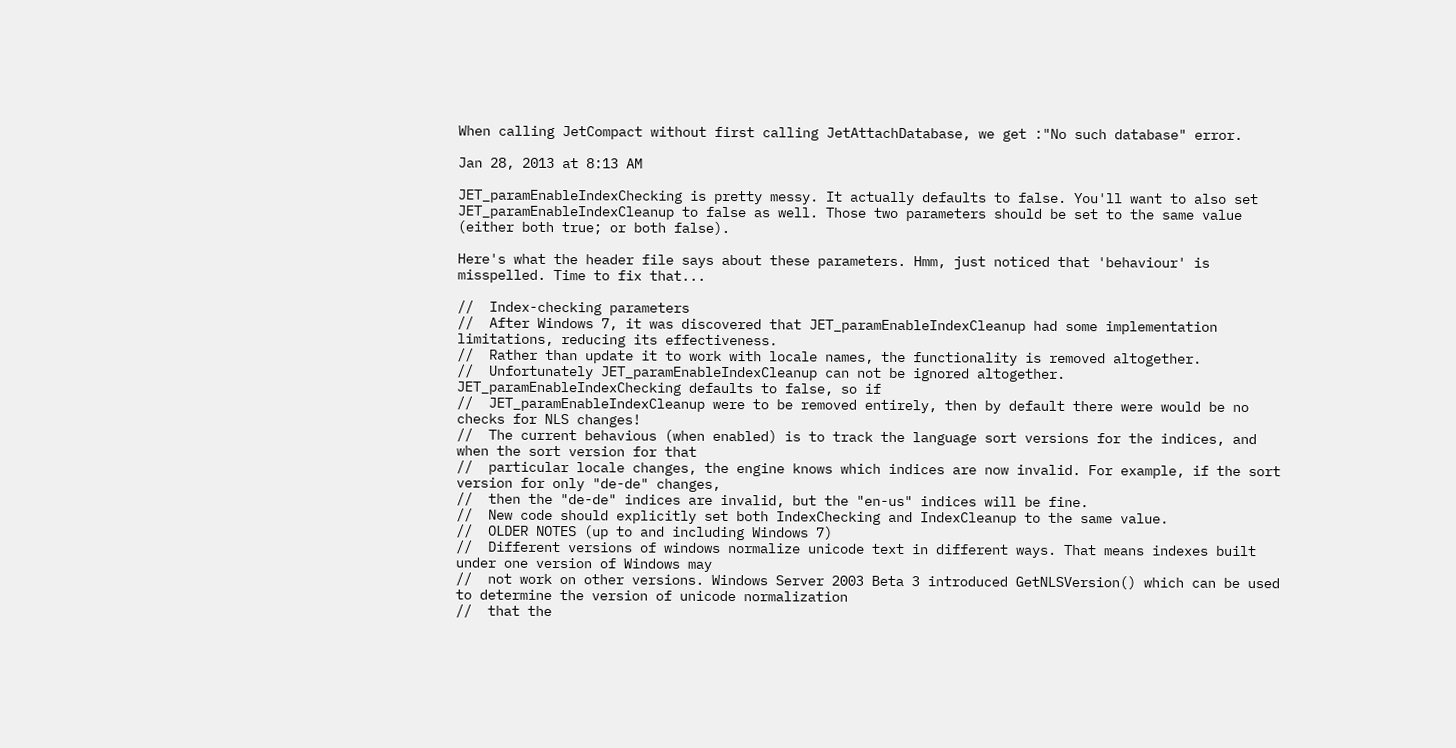When calling JetCompact without first calling JetAttachDatabase, we get :"No such database" error.

Jan 28, 2013 at 8:13 AM

JET_paramEnableIndexChecking is pretty messy. It actually defaults to false. You'll want to also set JET_paramEnableIndexCleanup to false as well. Those two parameters should be set to the same value (either both true; or both false).

Here's what the header file says about these parameters. Hmm, just noticed that 'behaviour' is misspelled. Time to fix that...

//  Index-checking parameters
//  After Windows 7, it was discovered that JET_paramEnableIndexCleanup had some implementation limitations, reducing its effectiveness.
//  Rather than update it to work with locale names, the functionality is removed altogether.
//  Unfortunately JET_paramEnableIndexCleanup can not be ignored altogether. JET_paramEnableIndexChecking defaults to false, so if
//  JET_paramEnableIndexCleanup were to be removed entirely, then by default there were would be no checks for NLS changes!
//  The current behavious (when enabled) is to track the language sort versions for the indices, and when the sort version for that
//  particular locale changes, the engine knows which indices are now invalid. For example, if the sort version for only "de-de" changes,
//  then the "de-de" indices are invalid, but the "en-us" indices will be fine.
//  New code should explicitly set both IndexChecking and IndexCleanup to the same value.
//  OLDER NOTES (up to and including Windows 7)
//  Different versions of windows normalize unicode text in different ways. That means indexes built under one version of Windows may
//  not work on other versions. Windows Server 2003 Beta 3 introduced GetNLSVersion() which can be used to determine the version of unicode normalization
//  that the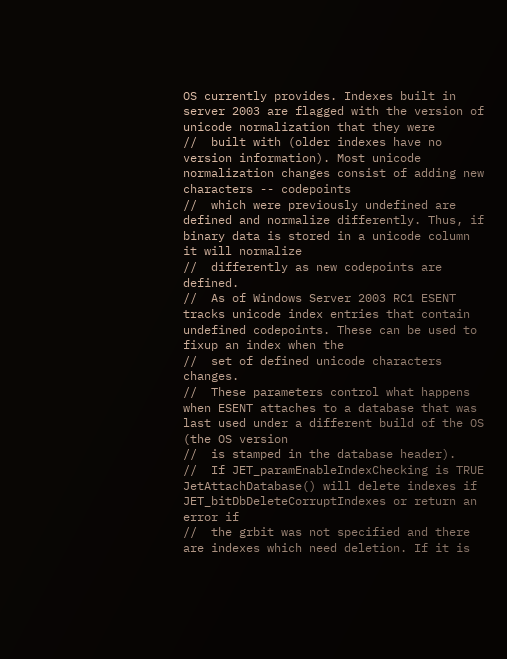OS currently provides. Indexes built in server 2003 are flagged with the version of unicode normalization that they were
//  built with (older indexes have no version information). Most unicode normalization changes consist of adding new characters -- codepoints
//  which were previously undefined are defined and normalize differently. Thus, if binary data is stored in a unicode column it will normalize
//  differently as new codepoints are defined.
//  As of Windows Server 2003 RC1 ESENT tracks unicode index entries that contain undefined codepoints. These can be used to fixup an index when the
//  set of defined unicode characters changes.
//  These parameters control what happens when ESENT attaches to a database that was last used under a different build of the OS (the OS version
//  is stamped in the database header).
//  If JET_paramEnableIndexChecking is TRUE JetAttachDatabase() will delete indexes if JET_bitDbDeleteCorruptIndexes or return an error if
//  the grbit was not specified and there are indexes which need deletion. If it is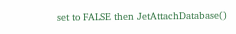set to FALSE then JetAttachDatabase()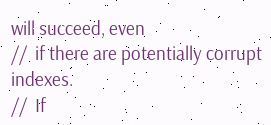will succeed, even
//  if there are potentially corrupt indexes.
//  If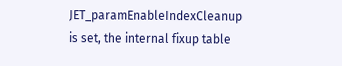JET_paramEnableIndexCleanup is set, the internal fixup table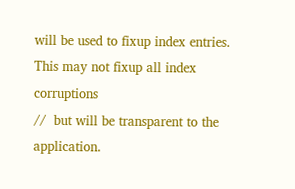will be used to fixup index entries. This may not fixup all index corruptions
//  but will be transparent to the application.